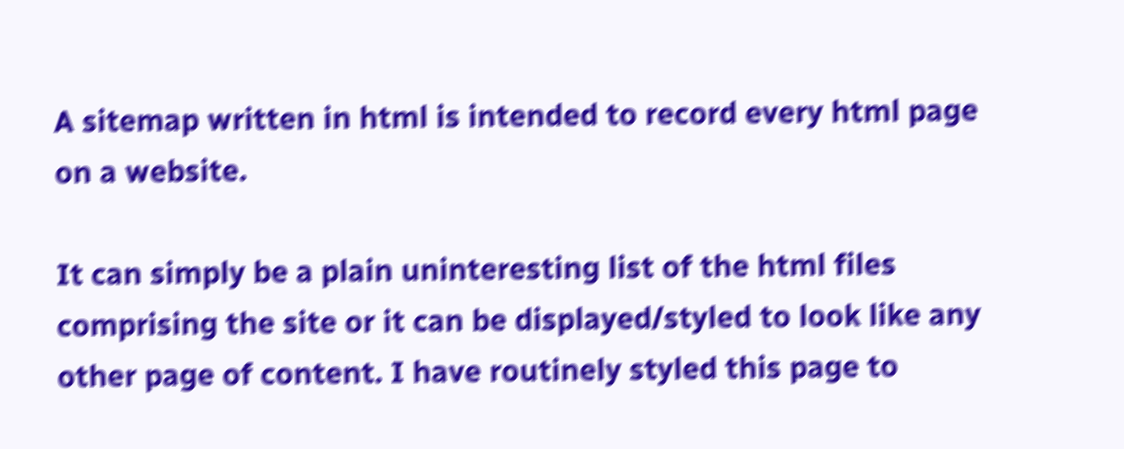A sitemap written in html is intended to record every html page on a website.

It can simply be a plain uninteresting list of the html files comprising the site or it can be displayed/styled to look like any other page of content. I have routinely styled this page to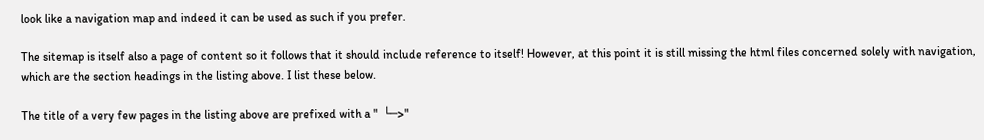look like a navigation map and indeed it can be used as such if you prefer.

The sitemap is itself also a page of content so it follows that it should include reference to itself! However, at this point it is still missing the html files concerned solely with navigation, which are the section headings in the listing above. I list these below.

The title of a very few pages in the listing above are prefixed with a "  └─>"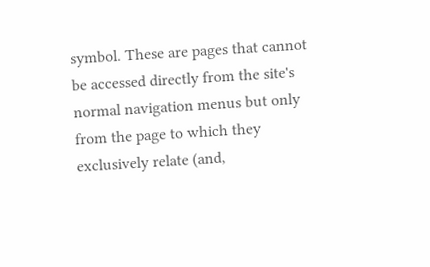symbol. These are pages that cannot be accessed directly from the site's normal navigation menus but only from the page to which they exclusively relate (and,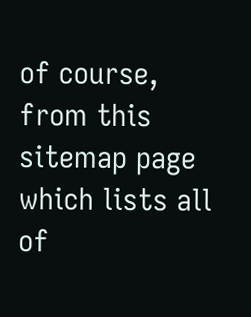of course, from this sitemap page which lists all of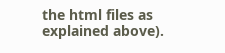the html files as explained above).